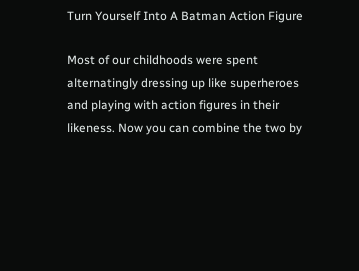Turn Yourself Into A Batman Action Figure

Most of our childhoods were spent alternatingly dressing up like superheroes and playing with action figures in their likeness. Now you can combine the two by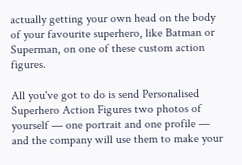actually getting your own head on the body of your favourite superhero, like Batman or Superman, on one of these custom action figures.

All you've got to do is send Personalised Superhero Action Figures two photos of yourself — one portrait and one profile — and the company will use them to make your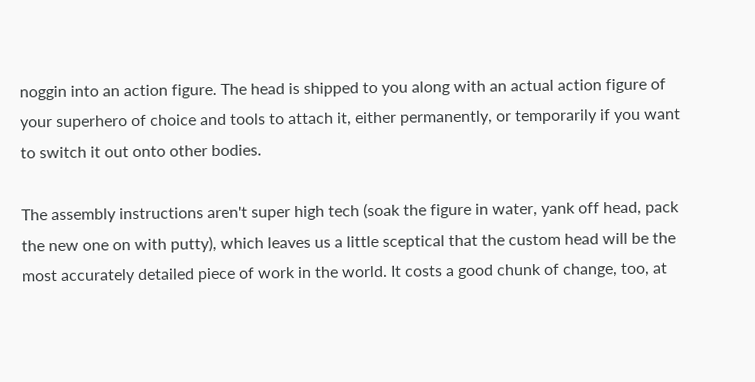noggin into an action figure. The head is shipped to you along with an actual action figure of your superhero of choice and tools to attach it, either permanently, or temporarily if you want to switch it out onto other bodies.

The assembly instructions aren't super high tech (soak the figure in water, yank off head, pack the new one on with putty), which leaves us a little sceptical that the custom head will be the most accurately detailed piece of work in the world. It costs a good chunk of change, too, at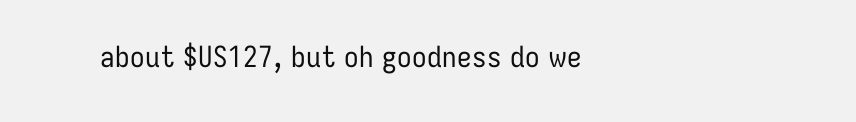about $US127, but oh goodness do we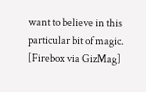want to believe in this particular bit of magic. [Firebox via GizMag]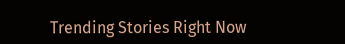Trending Stories Right Now